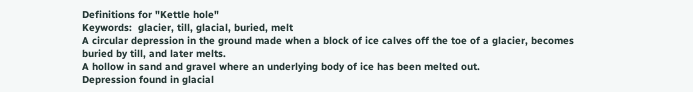Definitions for "Kettle hole"
Keywords:  glacier, till, glacial, buried, melt
A circular depression in the ground made when a block of ice calves off the toe of a glacier, becomes buried by till, and later melts.
A hollow in sand and gravel where an underlying body of ice has been melted out.
Depression found in glacial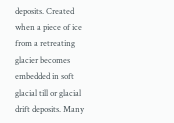deposits. Created when a piece of ice from a retreating glacier becomes embedded in soft glacial till or glacial drift deposits. Many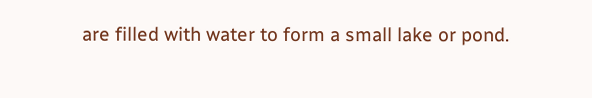are filled with water to form a small lake or pond.